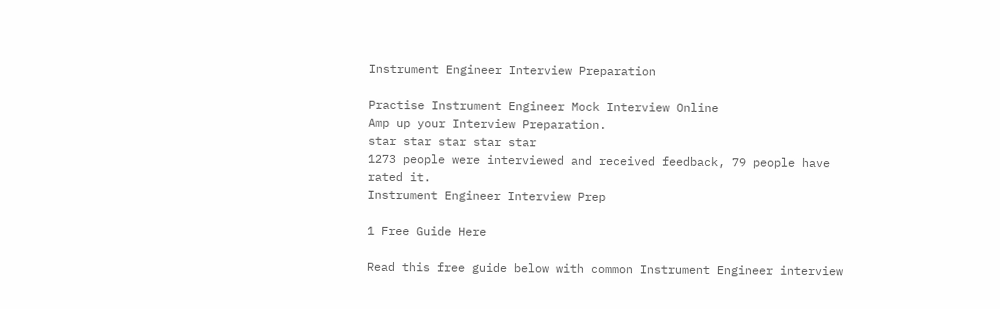Instrument Engineer Interview Preparation

Practise Instrument Engineer Mock Interview Online
Amp up your Interview Preparation.
star star star star star
1273 people were interviewed and received feedback, 79 people have rated it.
Instrument Engineer Interview Prep

1 Free Guide Here

Read this free guide below with common Instrument Engineer interview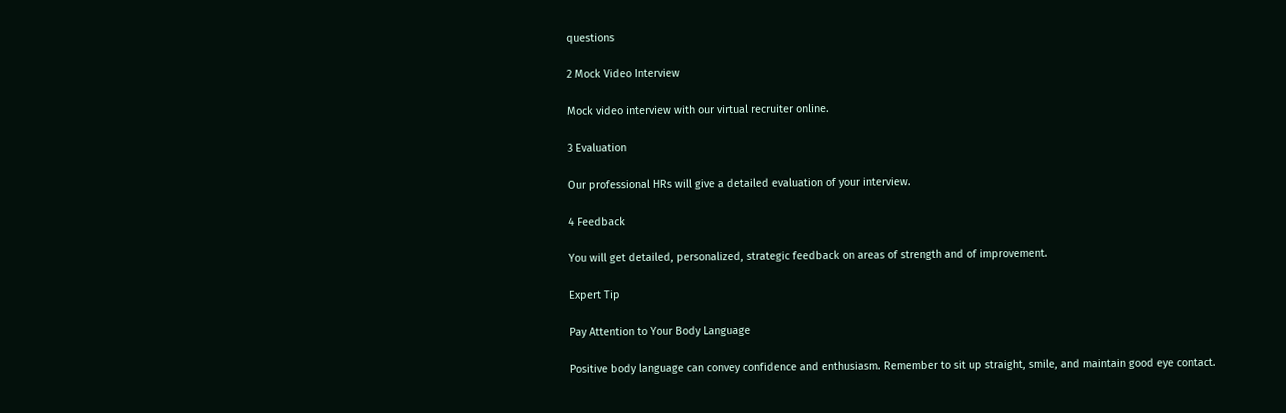questions

2 Mock Video Interview

Mock video interview with our virtual recruiter online.

3 Evaluation

Our professional HRs will give a detailed evaluation of your interview.

4 Feedback

You will get detailed, personalized, strategic feedback on areas of strength and of improvement.

Expert Tip

Pay Attention to Your Body Language

Positive body language can convey confidence and enthusiasm. Remember to sit up straight, smile, and maintain good eye contact.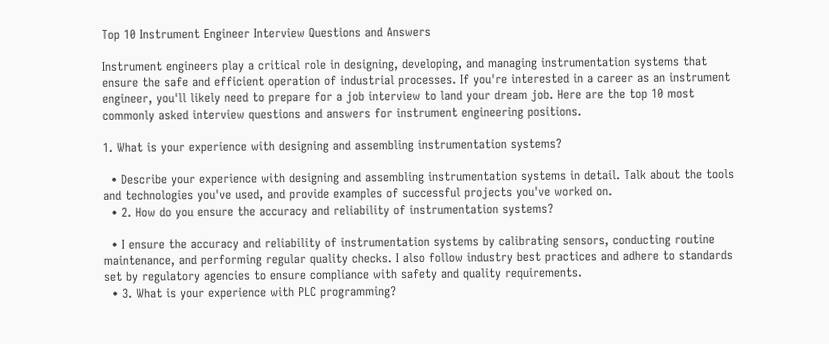Top 10 Instrument Engineer Interview Questions and Answers

Instrument engineers play a critical role in designing, developing, and managing instrumentation systems that ensure the safe and efficient operation of industrial processes. If you're interested in a career as an instrument engineer, you'll likely need to prepare for a job interview to land your dream job. Here are the top 10 most commonly asked interview questions and answers for instrument engineering positions.

1. What is your experience with designing and assembling instrumentation systems?

  • Describe your experience with designing and assembling instrumentation systems in detail. Talk about the tools and technologies you've used, and provide examples of successful projects you've worked on.
  • 2. How do you ensure the accuracy and reliability of instrumentation systems?

  • I ensure the accuracy and reliability of instrumentation systems by calibrating sensors, conducting routine maintenance, and performing regular quality checks. I also follow industry best practices and adhere to standards set by regulatory agencies to ensure compliance with safety and quality requirements.
  • 3. What is your experience with PLC programming?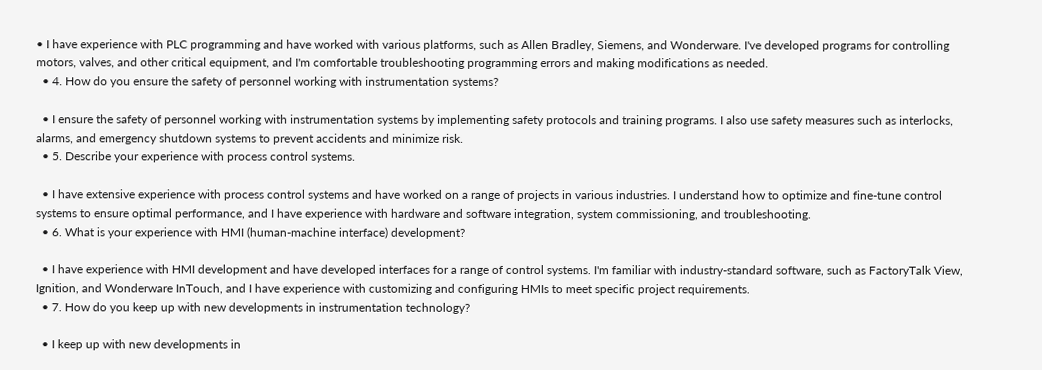• I have experience with PLC programming and have worked with various platforms, such as Allen Bradley, Siemens, and Wonderware. I've developed programs for controlling motors, valves, and other critical equipment, and I'm comfortable troubleshooting programming errors and making modifications as needed.
  • 4. How do you ensure the safety of personnel working with instrumentation systems?

  • I ensure the safety of personnel working with instrumentation systems by implementing safety protocols and training programs. I also use safety measures such as interlocks, alarms, and emergency shutdown systems to prevent accidents and minimize risk.
  • 5. Describe your experience with process control systems.

  • I have extensive experience with process control systems and have worked on a range of projects in various industries. I understand how to optimize and fine-tune control systems to ensure optimal performance, and I have experience with hardware and software integration, system commissioning, and troubleshooting.
  • 6. What is your experience with HMI (human-machine interface) development?

  • I have experience with HMI development and have developed interfaces for a range of control systems. I'm familiar with industry-standard software, such as FactoryTalk View, Ignition, and Wonderware InTouch, and I have experience with customizing and configuring HMIs to meet specific project requirements.
  • 7. How do you keep up with new developments in instrumentation technology?

  • I keep up with new developments in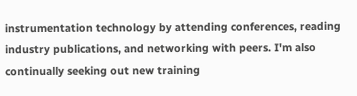instrumentation technology by attending conferences, reading industry publications, and networking with peers. I'm also continually seeking out new training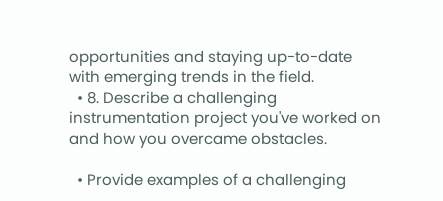opportunities and staying up-to-date with emerging trends in the field.
  • 8. Describe a challenging instrumentation project you've worked on and how you overcame obstacles.

  • Provide examples of a challenging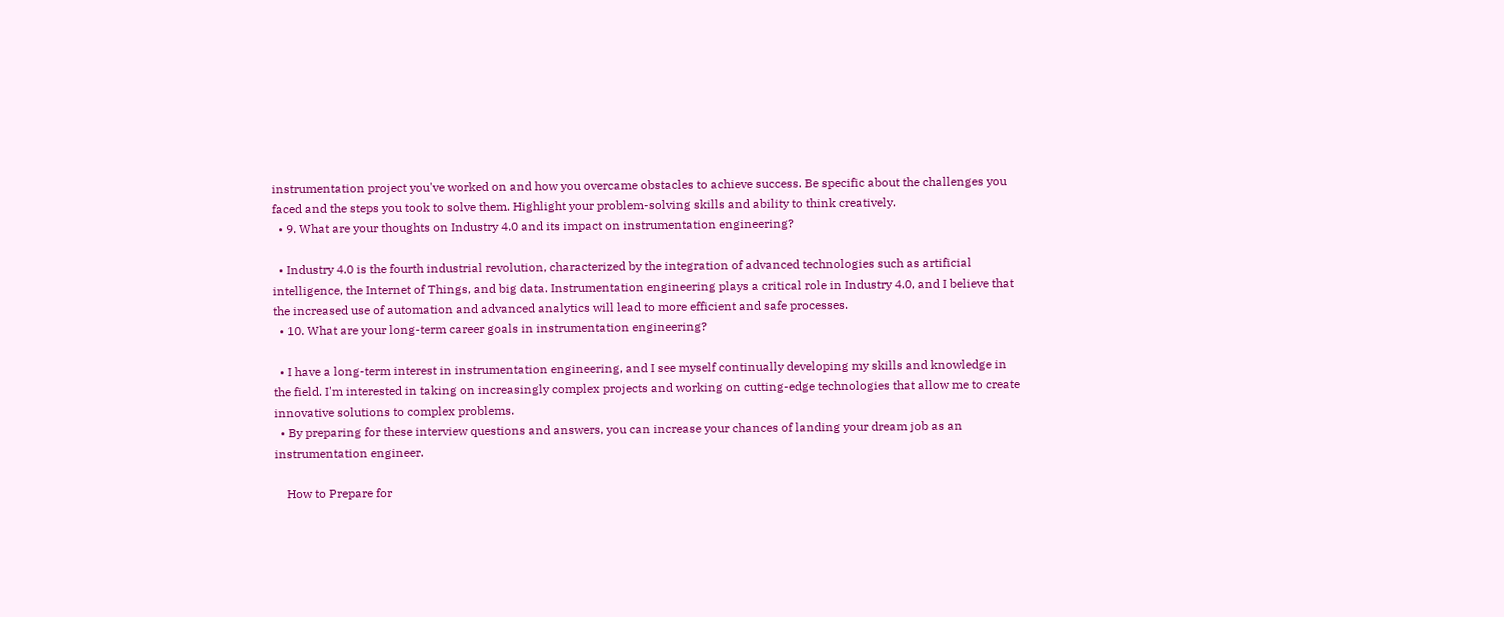instrumentation project you've worked on and how you overcame obstacles to achieve success. Be specific about the challenges you faced and the steps you took to solve them. Highlight your problem-solving skills and ability to think creatively.
  • 9. What are your thoughts on Industry 4.0 and its impact on instrumentation engineering?

  • Industry 4.0 is the fourth industrial revolution, characterized by the integration of advanced technologies such as artificial intelligence, the Internet of Things, and big data. Instrumentation engineering plays a critical role in Industry 4.0, and I believe that the increased use of automation and advanced analytics will lead to more efficient and safe processes.
  • 10. What are your long-term career goals in instrumentation engineering?

  • I have a long-term interest in instrumentation engineering, and I see myself continually developing my skills and knowledge in the field. I'm interested in taking on increasingly complex projects and working on cutting-edge technologies that allow me to create innovative solutions to complex problems.
  • By preparing for these interview questions and answers, you can increase your chances of landing your dream job as an instrumentation engineer.

    How to Prepare for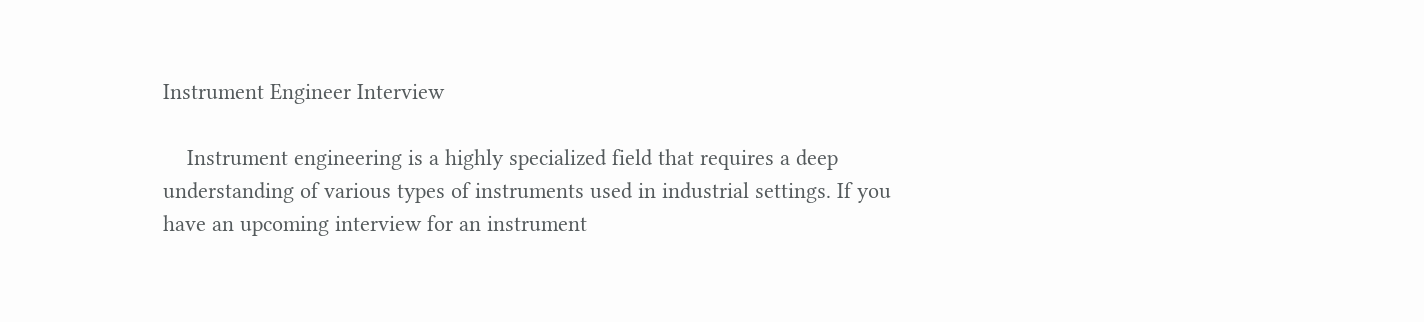Instrument Engineer Interview

    Instrument engineering is a highly specialized field that requires a deep understanding of various types of instruments used in industrial settings. If you have an upcoming interview for an instrument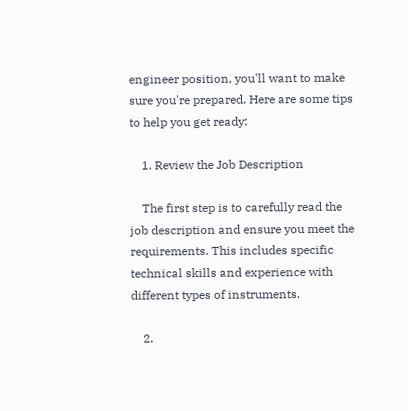engineer position, you'll want to make sure you're prepared. Here are some tips to help you get ready:

    1. Review the Job Description

    The first step is to carefully read the job description and ensure you meet the requirements. This includes specific technical skills and experience with different types of instruments.

    2.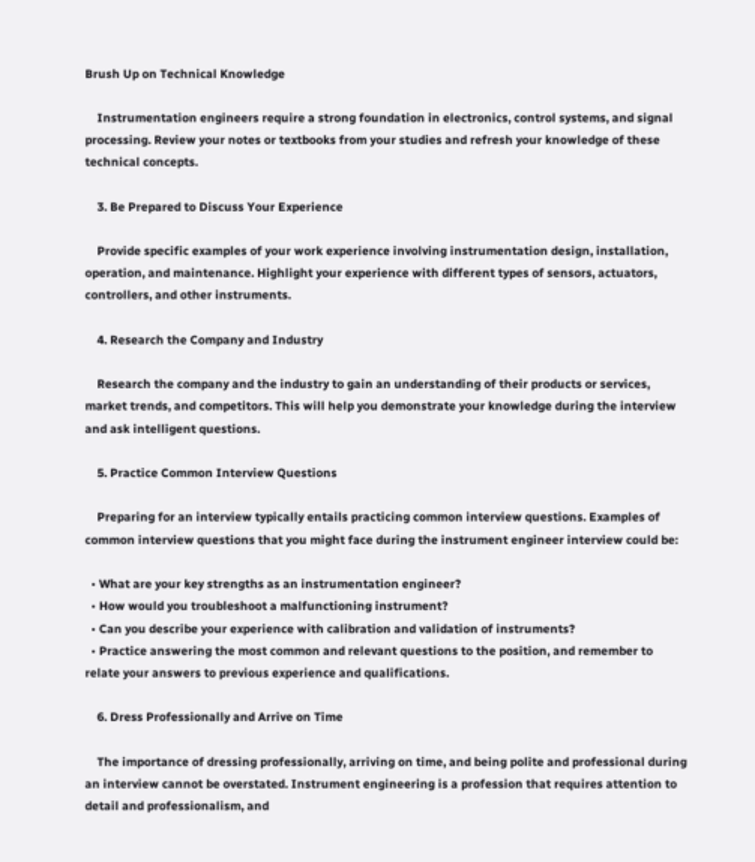Brush Up on Technical Knowledge

    Instrumentation engineers require a strong foundation in electronics, control systems, and signal processing. Review your notes or textbooks from your studies and refresh your knowledge of these technical concepts.

    3. Be Prepared to Discuss Your Experience

    Provide specific examples of your work experience involving instrumentation design, installation, operation, and maintenance. Highlight your experience with different types of sensors, actuators, controllers, and other instruments.

    4. Research the Company and Industry

    Research the company and the industry to gain an understanding of their products or services, market trends, and competitors. This will help you demonstrate your knowledge during the interview and ask intelligent questions.

    5. Practice Common Interview Questions

    Preparing for an interview typically entails practicing common interview questions. Examples of common interview questions that you might face during the instrument engineer interview could be:

  • What are your key strengths as an instrumentation engineer?
  • How would you troubleshoot a malfunctioning instrument?
  • Can you describe your experience with calibration and validation of instruments?
  • Practice answering the most common and relevant questions to the position, and remember to relate your answers to previous experience and qualifications.

    6. Dress Professionally and Arrive on Time

    The importance of dressing professionally, arriving on time, and being polite and professional during an interview cannot be overstated. Instrument engineering is a profession that requires attention to detail and professionalism, and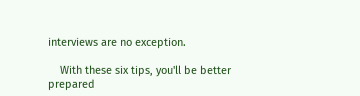interviews are no exception.

    With these six tips, you'll be better prepared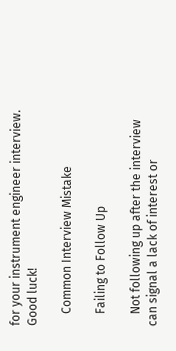for your instrument engineer interview. Good luck!

    Common Interview Mistake

    Failing to Follow Up

    Not following up after the interview can signal a lack of interest or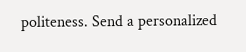politeness. Send a personalized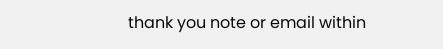thank you note or email within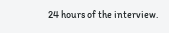24 hours of the interview.